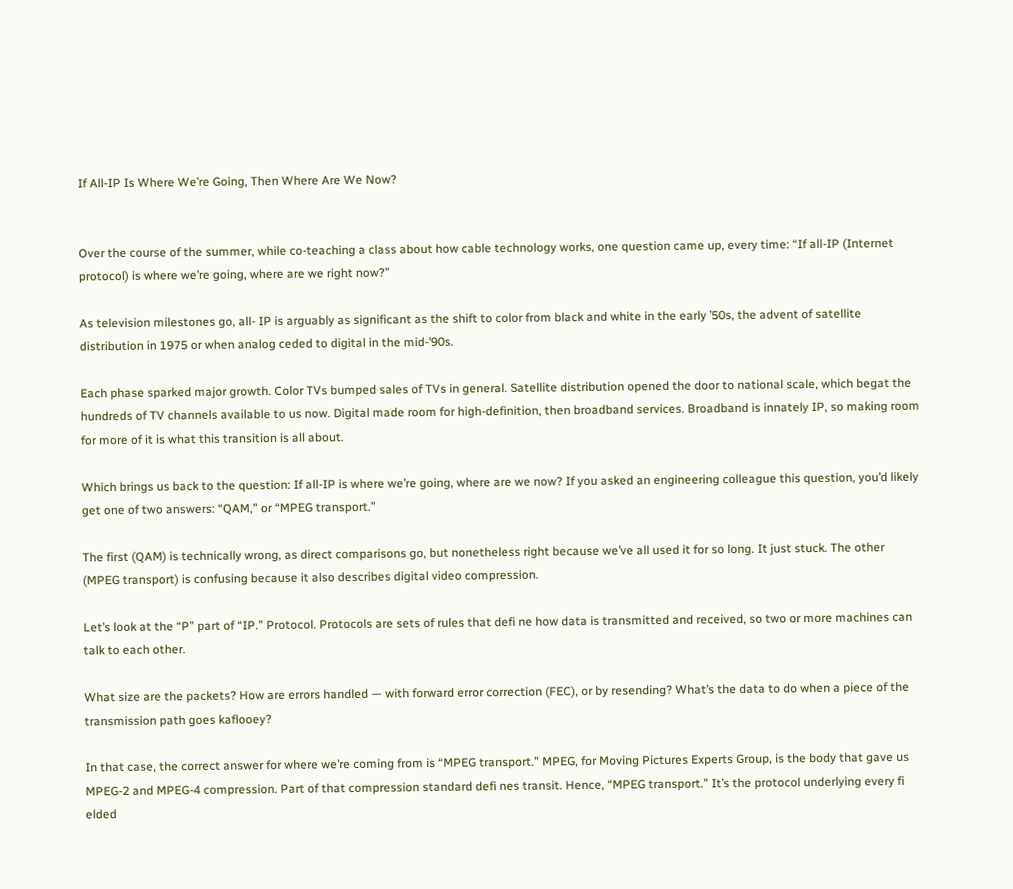If All-IP Is Where We’re Going, Then Where Are We Now?


Over the course of the summer, while co-teaching a class about how cable technology works, one question came up, every time: “If all-IP (Internet protocol) is where we’re going, where are we right now?”

As television milestones go, all- IP is arguably as significant as the shift to color from black and white in the early ’50s, the advent of satellite distribution in 1975 or when analog ceded to digital in the mid-’90s.

Each phase sparked major growth. Color TVs bumped sales of TVs in general. Satellite distribution opened the door to national scale, which begat the hundreds of TV channels available to us now. Digital made room for high-definition, then broadband services. Broadband is innately IP, so making room for more of it is what this transition is all about.

Which brings us back to the question: If all-IP is where we’re going, where are we now? If you asked an engineering colleague this question, you’d likely get one of two answers: “QAM,” or “MPEG transport.”

The first (QAM) is technically wrong, as direct comparisons go, but nonetheless right because we’ve all used it for so long. It just stuck. The other (MPEG transport) is confusing because it also describes digital video compression.

Let’s look at the “P” part of “IP.” Protocol. Protocols are sets of rules that defi ne how data is transmitted and received, so two or more machines can talk to each other.

What size are the packets? How are errors handled — with forward error correction (FEC), or by resending? What’s the data to do when a piece of the transmission path goes kaflooey?

In that case, the correct answer for where we’re coming from is “MPEG transport.” MPEG, for Moving Pictures Experts Group, is the body that gave us MPEG-2 and MPEG-4 compression. Part of that compression standard defi nes transit. Hence, “MPEG transport.” It’s the protocol underlying every fi elded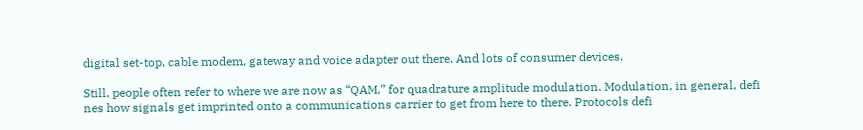digital set-top, cable modem, gateway and voice adapter out there. And lots of consumer devices.

Still, people often refer to where we are now as “QAM,” for quadrature amplitude modulation. Modulation, in general, defi nes how signals get imprinted onto a communications carrier to get from here to there. Protocols defi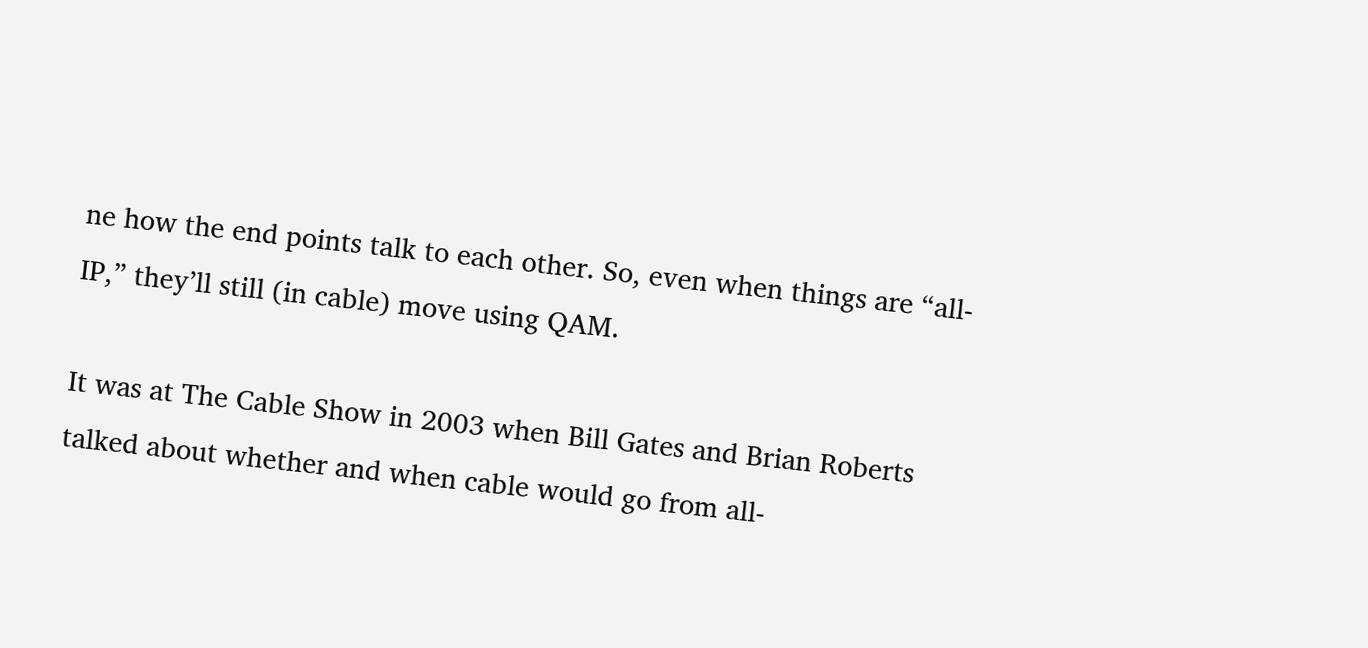ne how the end points talk to each other. So, even when things are “all-IP,” they’ll still (in cable) move using QAM.

It was at The Cable Show in 2003 when Bill Gates and Brian Roberts talked about whether and when cable would go from all-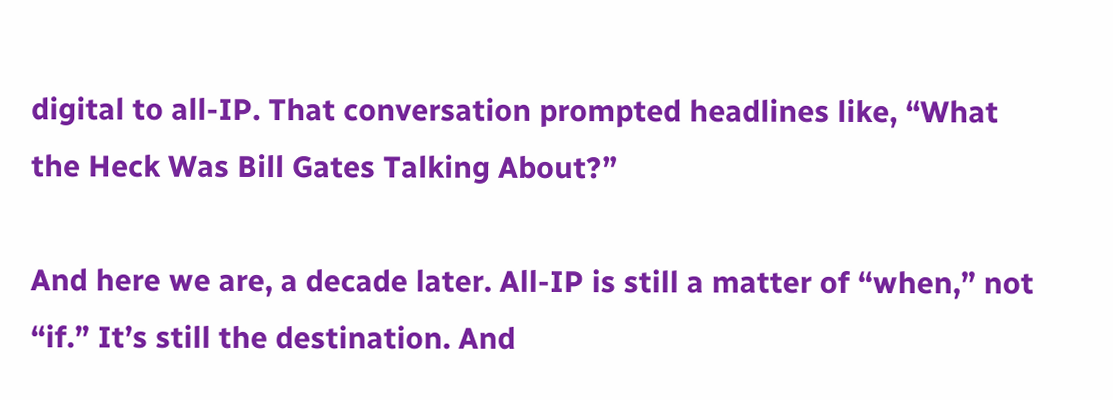digital to all-IP. That conversation prompted headlines like, “What the Heck Was Bill Gates Talking About?”

And here we are, a decade later. All-IP is still a matter of “when,” not “if.” It’s still the destination. And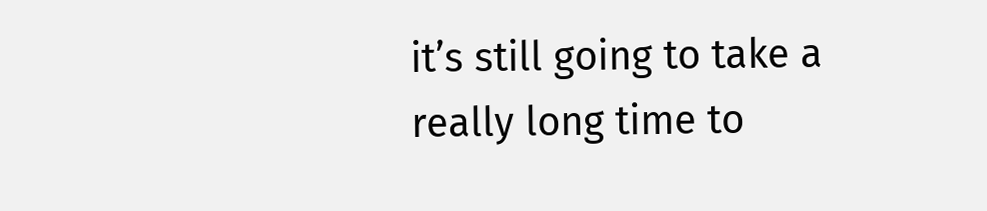it’s still going to take a really long time to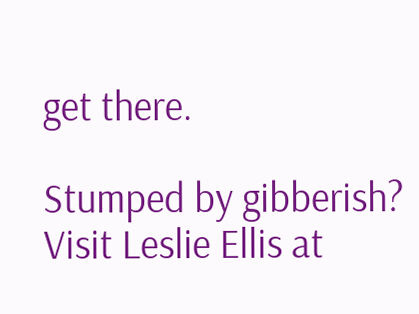get there.

Stumped by gibberish? Visit Leslie Ellis at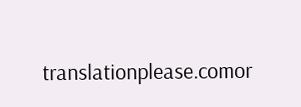translationplease.comor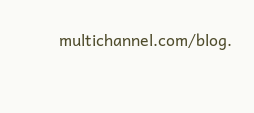multichannel.com/blog.